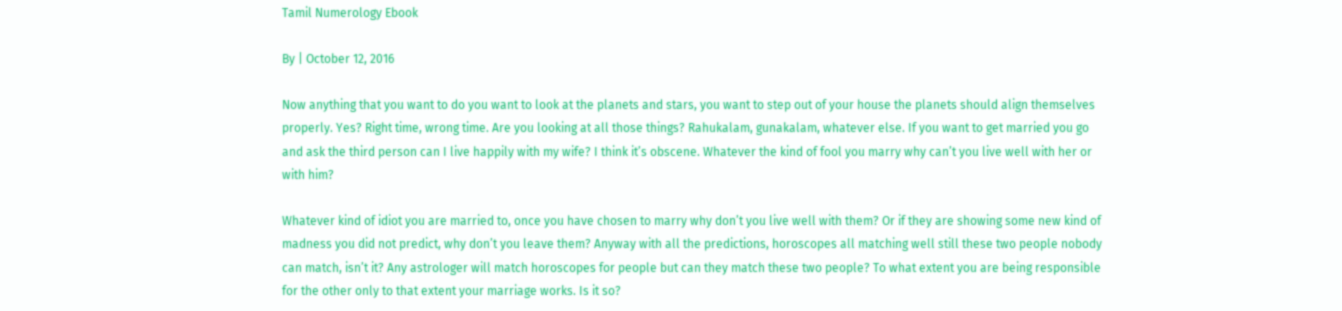Tamil Numerology Ebook

By | October 12, 2016

Now anything that you want to do you want to look at the planets and stars, you want to step out of your house the planets should align themselves properly. Yes? Right time, wrong time. Are you looking at all those things? Rahukalam, gunakalam, whatever else. If you want to get married you go and ask the third person can I live happily with my wife? I think it’s obscene. Whatever the kind of fool you marry why can’t you live well with her or with him?

Whatever kind of idiot you are married to, once you have chosen to marry why don’t you live well with them? Or if they are showing some new kind of madness you did not predict, why don’t you leave them? Anyway with all the predictions, horoscopes all matching well still these two people nobody can match, isn’t it? Any astrologer will match horoscopes for people but can they match these two people? To what extent you are being responsible for the other only to that extent your marriage works. Is it so?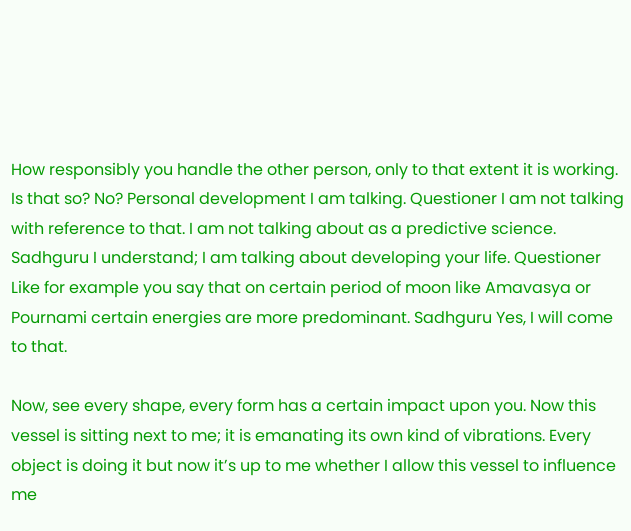How responsibly you handle the other person, only to that extent it is working. Is that so? No? Personal development I am talking. Questioner I am not talking with reference to that. I am not talking about as a predictive science. Sadhguru I understand; I am talking about developing your life. Questioner Like for example you say that on certain period of moon like Amavasya or Pournami certain energies are more predominant. Sadhguru Yes, I will come to that.

Now, see every shape, every form has a certain impact upon you. Now this vessel is sitting next to me; it is emanating its own kind of vibrations. Every object is doing it but now it’s up to me whether I allow this vessel to influence me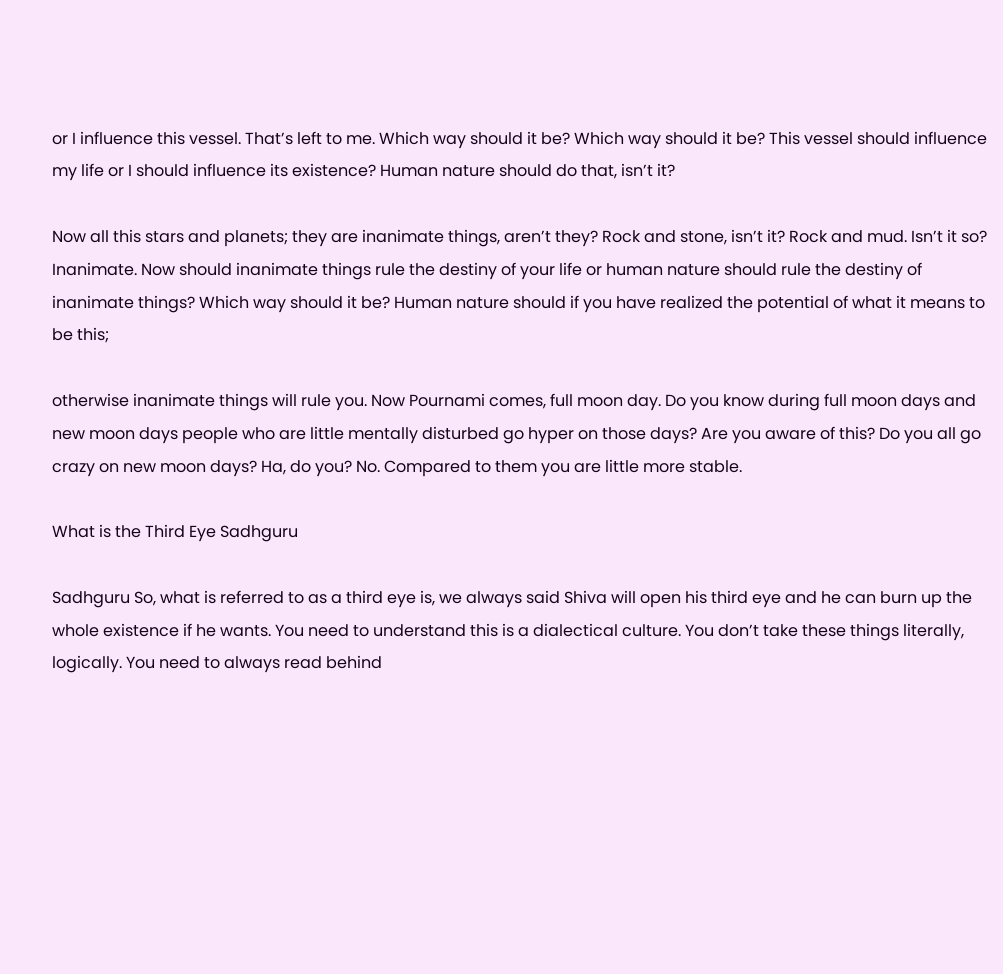or I influence this vessel. That’s left to me. Which way should it be? Which way should it be? This vessel should influence my life or I should influence its existence? Human nature should do that, isn’t it?

Now all this stars and planets; they are inanimate things, aren’t they? Rock and stone, isn’t it? Rock and mud. Isn’t it so? Inanimate. Now should inanimate things rule the destiny of your life or human nature should rule the destiny of inanimate things? Which way should it be? Human nature should if you have realized the potential of what it means to be this;

otherwise inanimate things will rule you. Now Pournami comes, full moon day. Do you know during full moon days and new moon days people who are little mentally disturbed go hyper on those days? Are you aware of this? Do you all go crazy on new moon days? Ha, do you? No. Compared to them you are little more stable.

What is the Third Eye Sadhguru

Sadhguru So, what is referred to as a third eye is, we always said Shiva will open his third eye and he can burn up the whole existence if he wants. You need to understand this is a dialectical culture. You don’t take these things literally, logically. You need to always read behind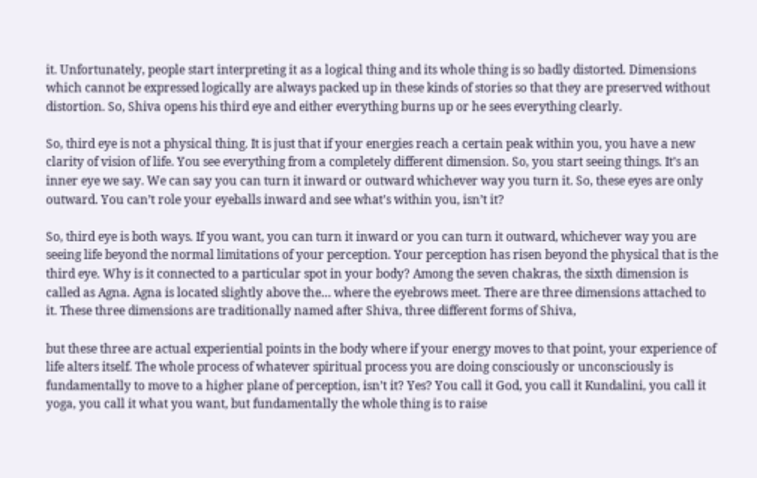it. Unfortunately, people start interpreting it as a logical thing and its whole thing is so badly distorted. Dimensions which cannot be expressed logically are always packed up in these kinds of stories so that they are preserved without distortion. So, Shiva opens his third eye and either everything burns up or he sees everything clearly.

So, third eye is not a physical thing. It is just that if your energies reach a certain peak within you, you have a new clarity of vision of life. You see everything from a completely different dimension. So, you start seeing things. It’s an inner eye we say. We can say you can turn it inward or outward whichever way you turn it. So, these eyes are only outward. You can’t role your eyeballs inward and see what’s within you, isn’t it?

So, third eye is both ways. If you want, you can turn it inward or you can turn it outward, whichever way you are seeing life beyond the normal limitations of your perception. Your perception has risen beyond the physical that is the third eye. Why is it connected to a particular spot in your body? Among the seven chakras, the sixth dimension is called as Agna. Agna is located slightly above the… where the eyebrows meet. There are three dimensions attached to it. These three dimensions are traditionally named after Shiva, three different forms of Shiva,

but these three are actual experiential points in the body where if your energy moves to that point, your experience of life alters itself. The whole process of whatever spiritual process you are doing consciously or unconsciously is fundamentally to move to a higher plane of perception, isn’t it? Yes? You call it God, you call it Kundalini, you call it yoga, you call it what you want, but fundamentally the whole thing is to raise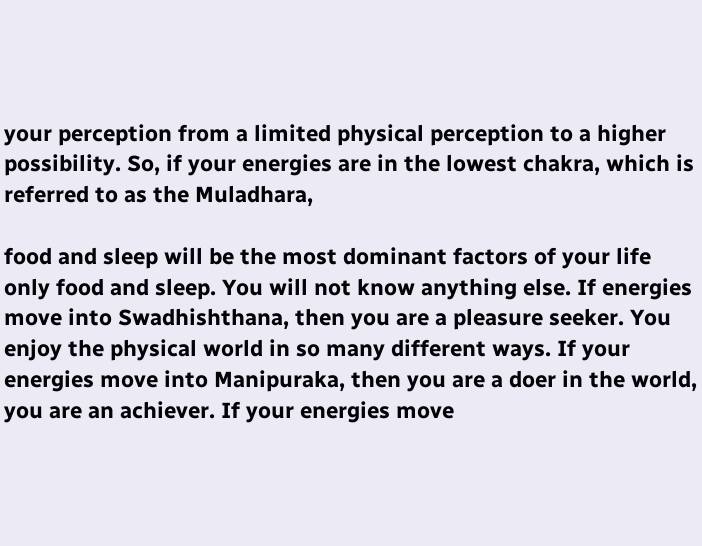your perception from a limited physical perception to a higher possibility. So, if your energies are in the lowest chakra, which is referred to as the Muladhara,

food and sleep will be the most dominant factors of your life only food and sleep. You will not know anything else. If energies move into Swadhishthana, then you are a pleasure seeker. You enjoy the physical world in so many different ways. If your energies move into Manipuraka, then you are a doer in the world, you are an achiever. If your energies move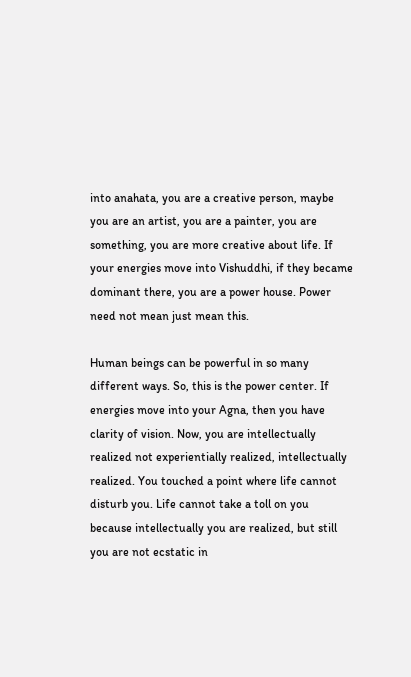into anahata, you are a creative person, maybe you are an artist, you are a painter, you are something, you are more creative about life. If your energies move into Vishuddhi, if they became dominant there, you are a power house. Power need not mean just mean this.

Human beings can be powerful in so many different ways. So, this is the power center. If energies move into your Agna, then you have clarity of vision. Now, you are intellectually realized not experientially realized, intellectually realized. You touched a point where life cannot disturb you. Life cannot take a toll on you because intellectually you are realized, but still you are not ecstatic in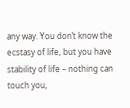any way. You don’t know the ecstasy of life, but you have stability of life – nothing can touch you,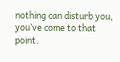nothing can disturb you, you’ve come to that point.